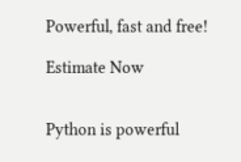Powerful, fast and free!

Estimate Now


Python is powerful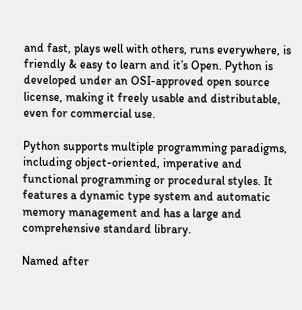and fast, plays well with others, runs everywhere, is friendly & easy to learn and it’s Open. Python is developed under an OSI-approved open source license, making it freely usable and distributable, even for commercial use.

Python supports multiple programming paradigms, including object-oriented, imperative and functional programming or procedural styles. It features a dynamic type system and automatic memory management and has a large and comprehensive standard library.

Named after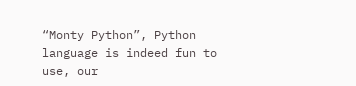“Monty Python”, Python language is indeed fun to use, our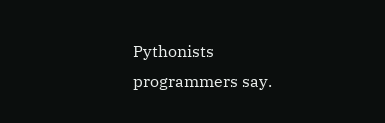Pythonists programmers say.